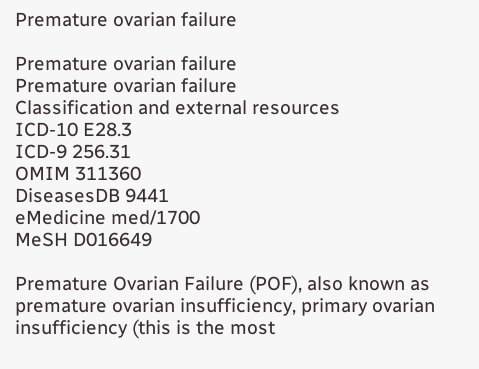Premature ovarian failure

Premature ovarian failure
Premature ovarian failure
Classification and external resources
ICD-10 E28.3
ICD-9 256.31
OMIM 311360
DiseasesDB 9441
eMedicine med/1700
MeSH D016649

Premature Ovarian Failure (POF), also known as premature ovarian insufficiency, primary ovarian insufficiency (this is the most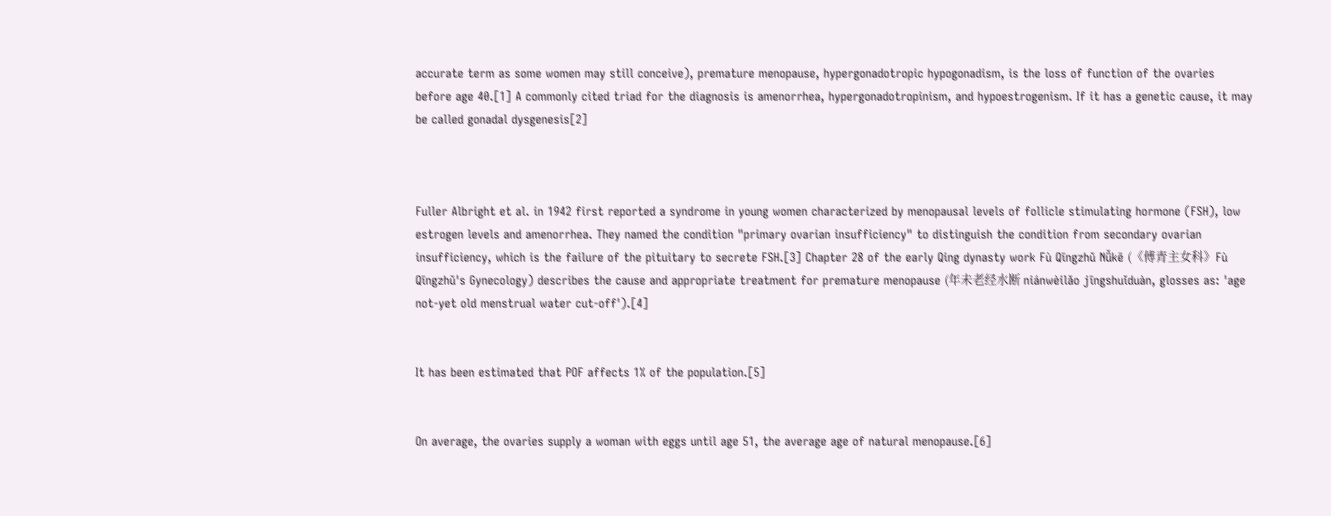accurate term as some women may still conceive), premature menopause, hypergonadotropic hypogonadism, is the loss of function of the ovaries before age 40.[1] A commonly cited triad for the diagnosis is amenorrhea, hypergonadotropinism, and hypoestrogenism. If it has a genetic cause, it may be called gonadal dysgenesis[2]



Fuller Albright et al. in 1942 first reported a syndrome in young women characterized by menopausal levels of follicle stimulating hormone (FSH), low estrogen levels and amenorrhea. They named the condition "primary ovarian insufficiency" to distinguish the condition from secondary ovarian insufficiency, which is the failure of the pituitary to secrete FSH.[3] Chapter 28 of the early Qing dynasty work Fù Qīngzhǔ Nǚkē (《傅青主女科》Fù Qīngzhǔ's Gynecology) describes the cause and appropriate treatment for premature menopause (年未老经水断 niánwèilǎo jīngshuǐduàn, glosses as: 'age not-yet old menstrual water cut-off').[4]


It has been estimated that POF affects 1% of the population.[5]


On average, the ovaries supply a woman with eggs until age 51, the average age of natural menopause.[6]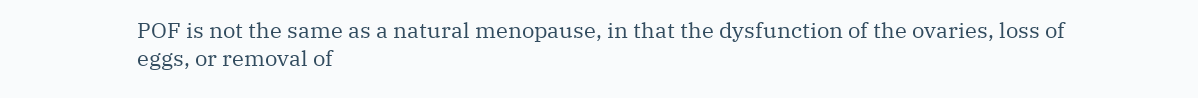POF is not the same as a natural menopause, in that the dysfunction of the ovaries, loss of eggs, or removal of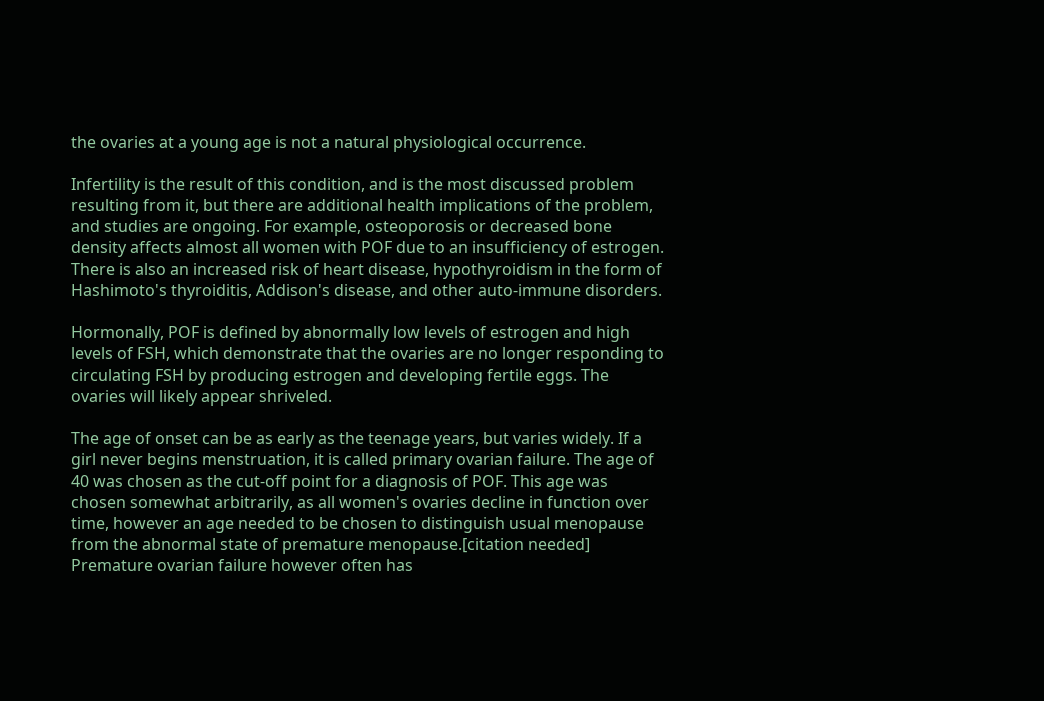the ovaries at a young age is not a natural physiological occurrence.

Infertility is the result of this condition, and is the most discussed problem resulting from it, but there are additional health implications of the problem, and studies are ongoing. For example, osteoporosis or decreased bone density affects almost all women with POF due to an insufficiency of estrogen. There is also an increased risk of heart disease, hypothyroidism in the form of Hashimoto's thyroiditis, Addison's disease, and other auto-immune disorders.

Hormonally, POF is defined by abnormally low levels of estrogen and high levels of FSH, which demonstrate that the ovaries are no longer responding to circulating FSH by producing estrogen and developing fertile eggs. The ovaries will likely appear shriveled.

The age of onset can be as early as the teenage years, but varies widely. If a girl never begins menstruation, it is called primary ovarian failure. The age of 40 was chosen as the cut-off point for a diagnosis of POF. This age was chosen somewhat arbitrarily, as all women's ovaries decline in function over time, however an age needed to be chosen to distinguish usual menopause from the abnormal state of premature menopause.[citation needed] Premature ovarian failure however often has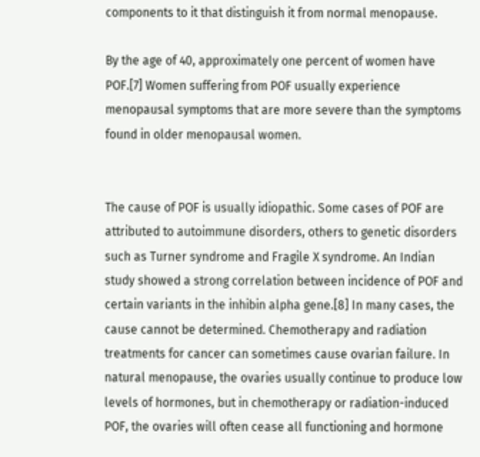components to it that distinguish it from normal menopause.

By the age of 40, approximately one percent of women have POF.[7] Women suffering from POF usually experience menopausal symptoms that are more severe than the symptoms found in older menopausal women.


The cause of POF is usually idiopathic. Some cases of POF are attributed to autoimmune disorders, others to genetic disorders such as Turner syndrome and Fragile X syndrome. An Indian study showed a strong correlation between incidence of POF and certain variants in the inhibin alpha gene.[8] In many cases, the cause cannot be determined. Chemotherapy and radiation treatments for cancer can sometimes cause ovarian failure. In natural menopause, the ovaries usually continue to produce low levels of hormones, but in chemotherapy or radiation-induced POF, the ovaries will often cease all functioning and hormone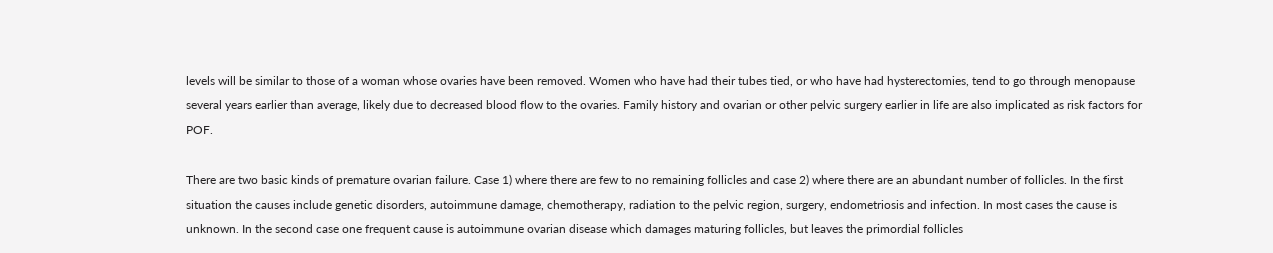levels will be similar to those of a woman whose ovaries have been removed. Women who have had their tubes tied, or who have had hysterectomies, tend to go through menopause several years earlier than average, likely due to decreased blood flow to the ovaries. Family history and ovarian or other pelvic surgery earlier in life are also implicated as risk factors for POF.

There are two basic kinds of premature ovarian failure. Case 1) where there are few to no remaining follicles and case 2) where there are an abundant number of follicles. In the first situation the causes include genetic disorders, autoimmune damage, chemotherapy, radiation to the pelvic region, surgery, endometriosis and infection. In most cases the cause is unknown. In the second case one frequent cause is autoimmune ovarian disease which damages maturing follicles, but leaves the primordial follicles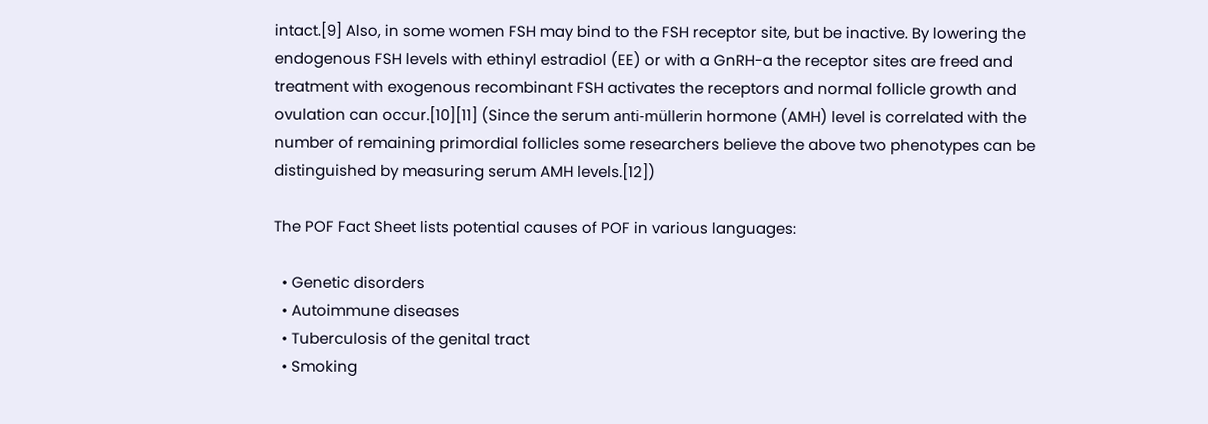intact.[9] Also, in some women FSH may bind to the FSH receptor site, but be inactive. By lowering the endogenous FSH levels with ethinyl estradiol (EE) or with a GnRH-a the receptor sites are freed and treatment with exogenous recombinant FSH activates the receptors and normal follicle growth and ovulation can occur.[10][11] (Since the serum anti-müllerin hormone (AMH) level is correlated with the number of remaining primordial follicles some researchers believe the above two phenotypes can be distinguished by measuring serum AMH levels.[12])

The POF Fact Sheet lists potential causes of POF in various languages:

  • Genetic disorders
  • Autoimmune diseases
  • Tuberculosis of the genital tract
  • Smoking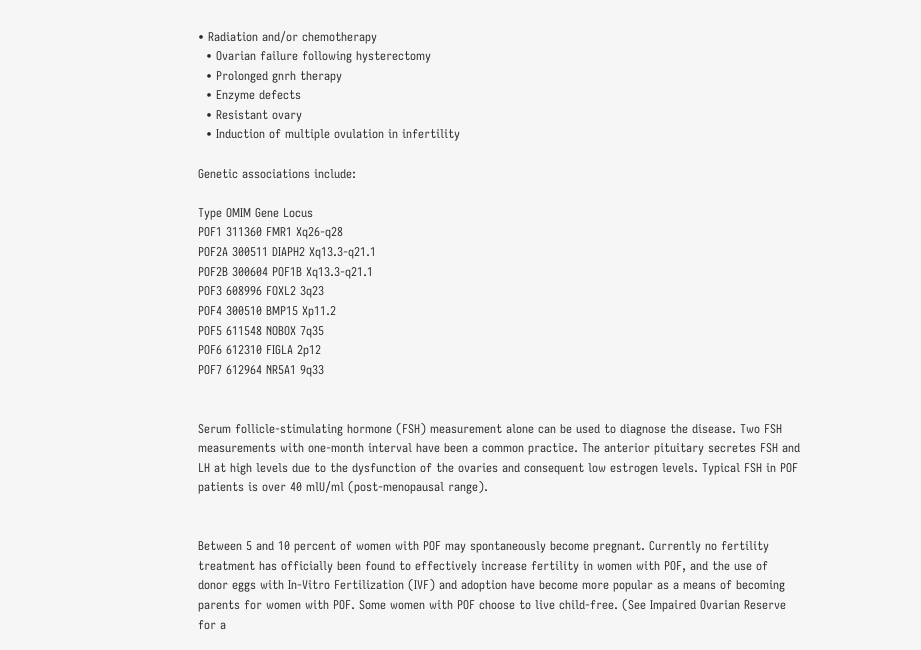• Radiation and/or chemotherapy
  • Ovarian failure following hysterectomy
  • Prolonged gnrh therapy
  • Enzyme defects
  • Resistant ovary
  • Induction of multiple ovulation in infertility

Genetic associations include:

Type OMIM Gene Locus
POF1 311360 FMR1 Xq26-q28
POF2A 300511 DIAPH2 Xq13.3-q21.1
POF2B 300604 POF1B Xq13.3-q21.1
POF3 608996 FOXL2 3q23
POF4 300510 BMP15 Xp11.2
POF5 611548 NOBOX 7q35
POF6 612310 FIGLA 2p12
POF7 612964 NR5A1 9q33


Serum follicle-stimulating hormone (FSH) measurement alone can be used to diagnose the disease. Two FSH measurements with one-month interval have been a common practice. The anterior pituitary secretes FSH and LH at high levels due to the dysfunction of the ovaries and consequent low estrogen levels. Typical FSH in POF patients is over 40 mlU/ml (post-menopausal range).


Between 5 and 10 percent of women with POF may spontaneously become pregnant. Currently no fertility treatment has officially been found to effectively increase fertility in women with POF, and the use of donor eggs with In-Vitro Fertilization (IVF) and adoption have become more popular as a means of becoming parents for women with POF. Some women with POF choose to live child-free. (See Impaired Ovarian Reserve for a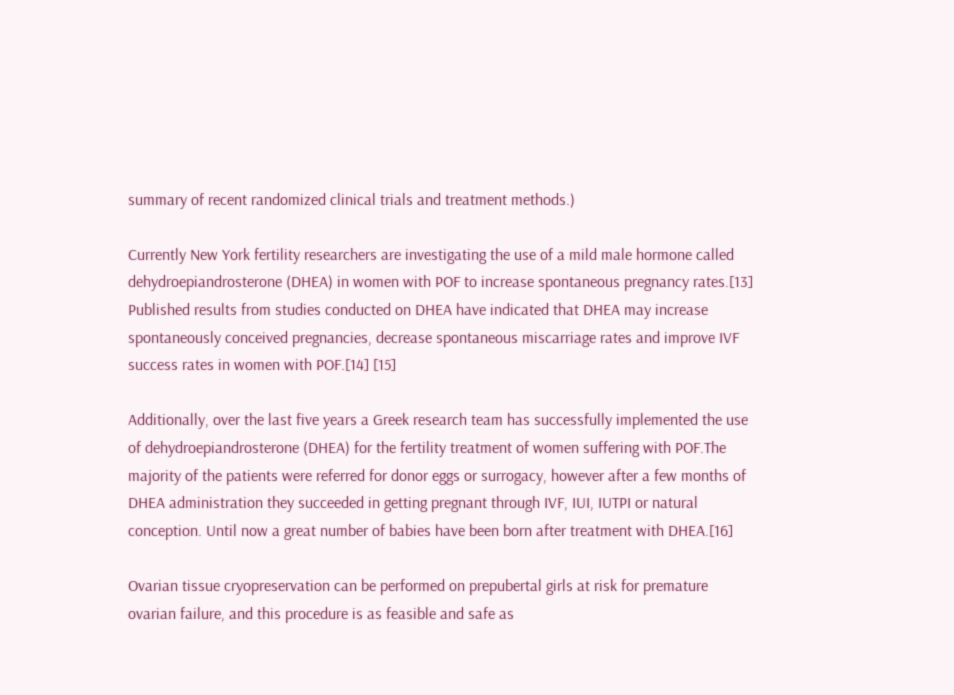summary of recent randomized clinical trials and treatment methods.)

Currently New York fertility researchers are investigating the use of a mild male hormone called dehydroepiandrosterone (DHEA) in women with POF to increase spontaneous pregnancy rates.[13] Published results from studies conducted on DHEA have indicated that DHEA may increase spontaneously conceived pregnancies, decrease spontaneous miscarriage rates and improve IVF success rates in women with POF.[14] [15]

Additionally, over the last five years a Greek research team has successfully implemented the use of dehydroepiandrosterone (DHEA) for the fertility treatment of women suffering with POF.The majority of the patients were referred for donor eggs or surrogacy, however after a few months of DHEA administration they succeeded in getting pregnant through IVF, IUI, IUTPI or natural conception. Until now a great number of babies have been born after treatment with DHEA.[16]

Ovarian tissue cryopreservation can be performed on prepubertal girls at risk for premature ovarian failure, and this procedure is as feasible and safe as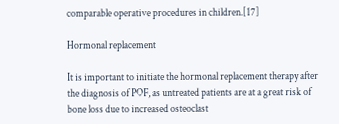comparable operative procedures in children.[17]

Hormonal replacement

It is important to initiate the hormonal replacement therapy after the diagnosis of POF, as untreated patients are at a great risk of bone loss due to increased osteoclast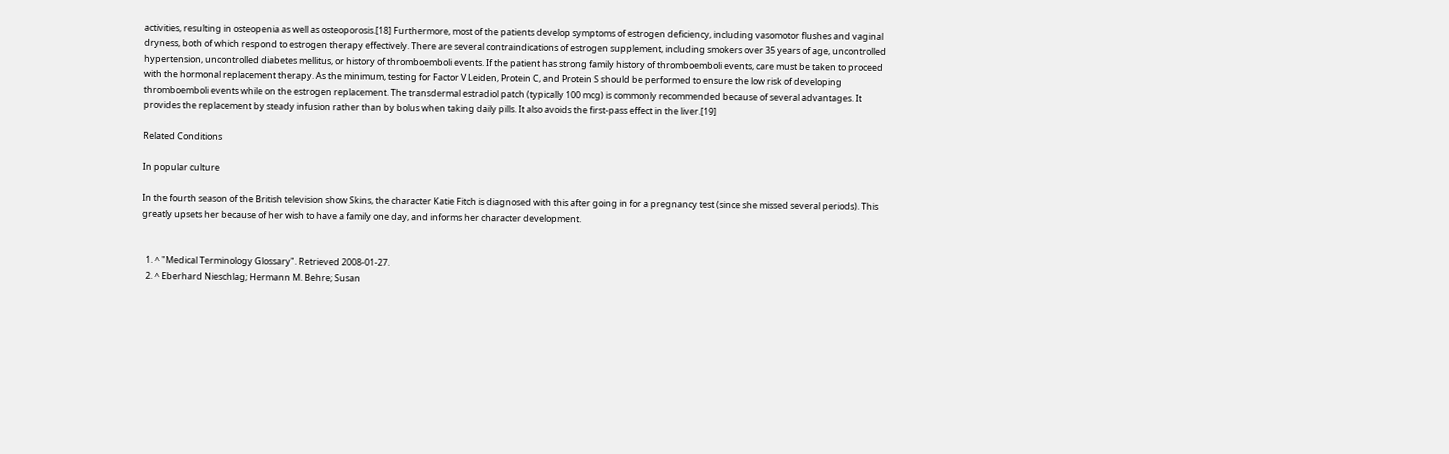activities, resulting in osteopenia as well as osteoporosis.[18] Furthermore, most of the patients develop symptoms of estrogen deficiency, including vasomotor flushes and vaginal dryness, both of which respond to estrogen therapy effectively. There are several contraindications of estrogen supplement, including smokers over 35 years of age, uncontrolled hypertension, uncontrolled diabetes mellitus, or history of thromboemboli events. If the patient has strong family history of thromboemboli events, care must be taken to proceed with the hormonal replacement therapy. As the minimum, testing for Factor V Leiden, Protein C, and Protein S should be performed to ensure the low risk of developing thromboemboli events while on the estrogen replacement. The transdermal estradiol patch (typically 100 mcg) is commonly recommended because of several advantages. It provides the replacement by steady infusion rather than by bolus when taking daily pills. It also avoids the first-pass effect in the liver.[19]

Related Conditions

In popular culture

In the fourth season of the British television show Skins, the character Katie Fitch is diagnosed with this after going in for a pregnancy test (since she missed several periods). This greatly upsets her because of her wish to have a family one day, and informs her character development.


  1. ^ "Medical Terminology Glossary". Retrieved 2008-01-27.
  2. ^ Eberhard Nieschlag; Hermann M. Behre; Susan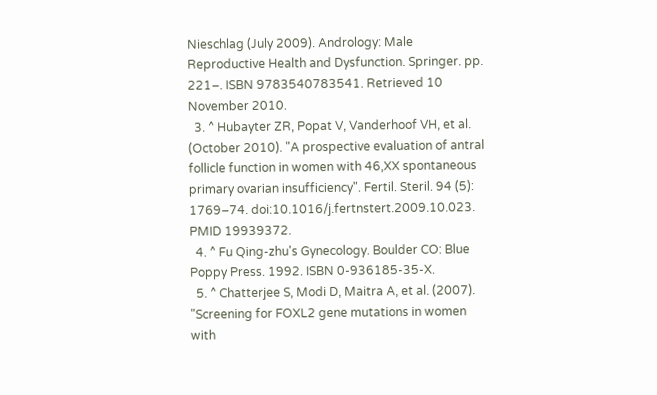Nieschlag (July 2009). Andrology: Male Reproductive Health and Dysfunction. Springer. pp. 221–. ISBN 9783540783541. Retrieved 10 November 2010.
  3. ^ Hubayter ZR, Popat V, Vanderhoof VH, et al. (October 2010). "A prospective evaluation of antral follicle function in women with 46,XX spontaneous primary ovarian insufficiency". Fertil. Steril. 94 (5): 1769–74. doi:10.1016/j.fertnstert.2009.10.023. PMID 19939372.
  4. ^ Fu Qing-zhu's Gynecology. Boulder CO: Blue Poppy Press. 1992. ISBN 0-936185-35-X.
  5. ^ Chatterjee S, Modi D, Maitra A, et al. (2007). "Screening for FOXL2 gene mutations in women with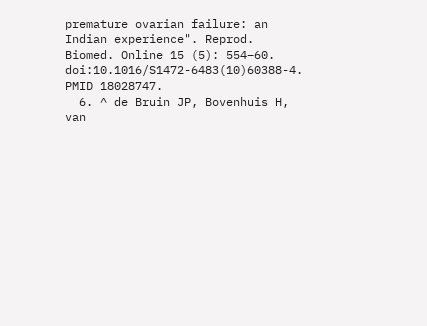premature ovarian failure: an Indian experience". Reprod. Biomed. Online 15 (5): 554–60. doi:10.1016/S1472-6483(10)60388-4. PMID 18028747.
  6. ^ de Bruin JP, Bovenhuis H, van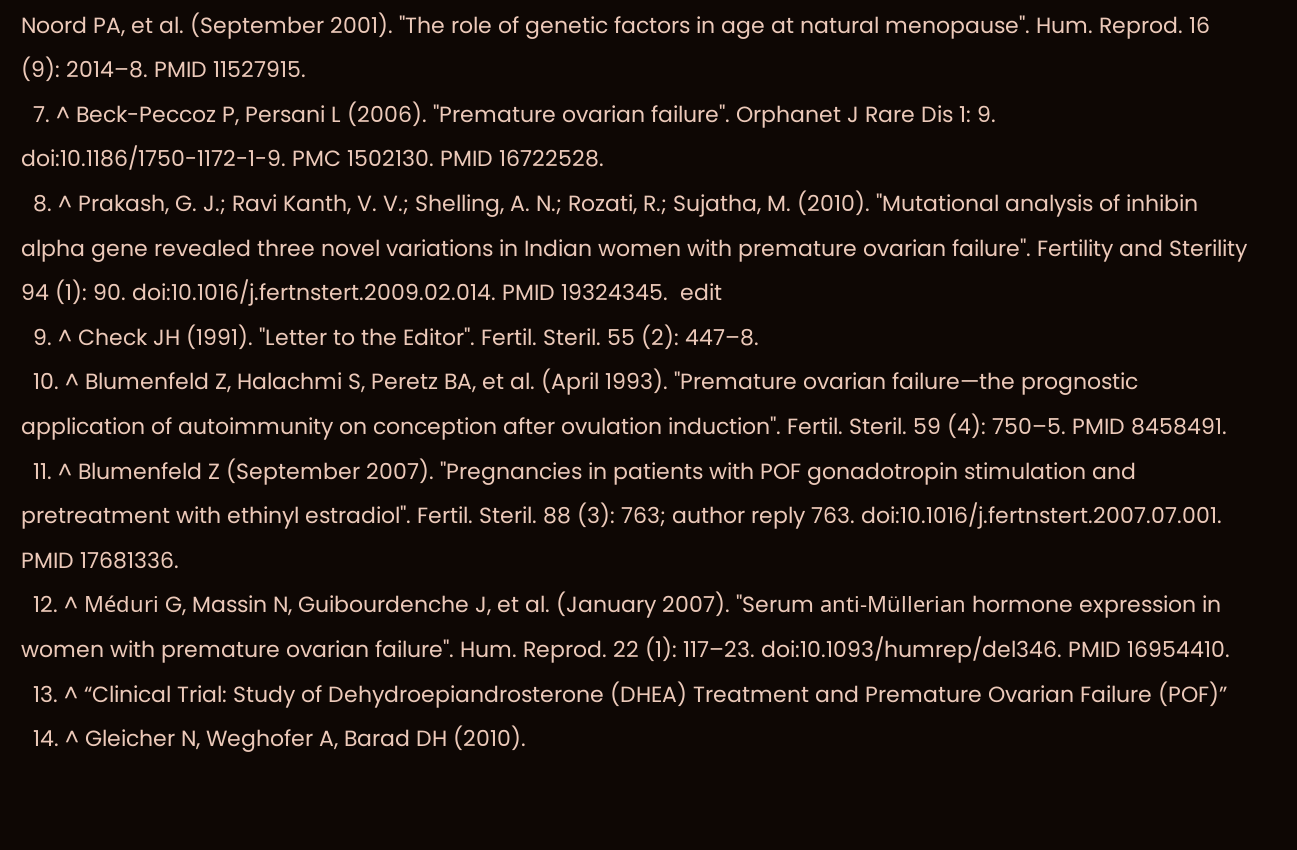Noord PA, et al. (September 2001). "The role of genetic factors in age at natural menopause". Hum. Reprod. 16 (9): 2014–8. PMID 11527915.
  7. ^ Beck-Peccoz P, Persani L (2006). "Premature ovarian failure". Orphanet J Rare Dis 1: 9. doi:10.1186/1750-1172-1-9. PMC 1502130. PMID 16722528.
  8. ^ Prakash, G. J.; Ravi Kanth, V. V.; Shelling, A. N.; Rozati, R.; Sujatha, M. (2010). "Mutational analysis of inhibin alpha gene revealed three novel variations in Indian women with premature ovarian failure". Fertility and Sterility 94 (1): 90. doi:10.1016/j.fertnstert.2009.02.014. PMID 19324345.  edit
  9. ^ Check JH (1991). "Letter to the Editor". Fertil. Steril. 55 (2): 447–8.
  10. ^ Blumenfeld Z, Halachmi S, Peretz BA, et al. (April 1993). "Premature ovarian failure—the prognostic application of autoimmunity on conception after ovulation induction". Fertil. Steril. 59 (4): 750–5. PMID 8458491.
  11. ^ Blumenfeld Z (September 2007). "Pregnancies in patients with POF gonadotropin stimulation and pretreatment with ethinyl estradiol". Fertil. Steril. 88 (3): 763; author reply 763. doi:10.1016/j.fertnstert.2007.07.001. PMID 17681336.
  12. ^ Méduri G, Massin N, Guibourdenche J, et al. (January 2007). "Serum anti-Müllerian hormone expression in women with premature ovarian failure". Hum. Reprod. 22 (1): 117–23. doi:10.1093/humrep/del346. PMID 16954410.
  13. ^ “Clinical Trial: Study of Dehydroepiandrosterone (DHEA) Treatment and Premature Ovarian Failure (POF)”
  14. ^ Gleicher N, Weghofer A, Barad DH (2010).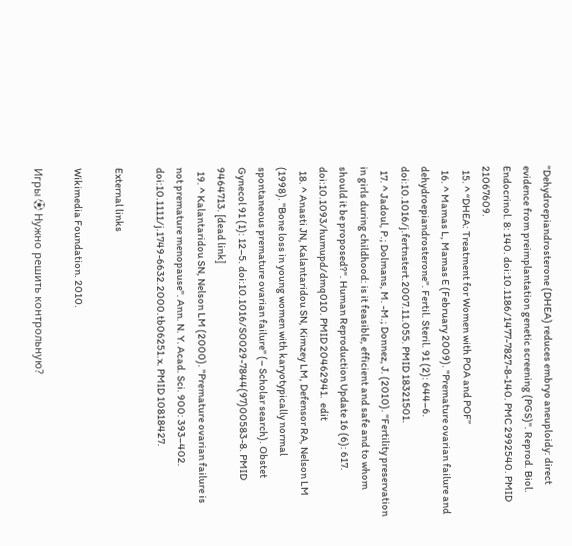"Dehydroepiandrosterone (DHEA) reduces embryo aneuploidy: direct evidence from preimplantation genetic screening (PGS)". Reprod. Biol. Endocrinol. 8: 140. doi:10.1186/1477-7827-8-140. PMC 2992540. PMID 21067609.
  15. ^ “DHEA: Treatment for Women with POA and POF”
  16. ^ Mamas L, Mamas E (February 2009). "Premature ovarian failure and dehydroepiandrosterone". Fertil. Steril. 91 (2): 644–6. doi:10.1016/j.fertnstert.2007.11.055. PMID 18321501.
  17. ^ Jadoul, P.; Dolmans, M. -M.; Donnez, J. (2010). "Fertility preservation in girls during childhood: is it feasible, efficient and safe and to whom should it be proposed?". Human Reproduction Update 16 (6): 617. doi:10.1093/humupd/dmq010. PMID 20462941.  edit
  18. ^ Anasti JN, Kalantaridou SN, Kimzey LM, Defensor RA, Nelson LM (1998). "Bone loss in young women with karyotypically normal spontaneous premature ovarian failure" (– Scholar search). Obstet Gynecol 91 (1): 12–5. doi:10.1016/S0029-7844(97)00583-8. PMID 9464713. [dead link]
  19. ^ Kalantaridou SN, Nelson LM (2000). "Premature ovarian failure is not premature menopause". Ann. N. Y. Acad. Sci. 900: 393–402. doi:10.1111/j.1749-6632.2000.tb06251.x. PMID 10818427.

External links

Wikimedia Foundation. 2010.

Игры ⚽ Нужно решить контрольную?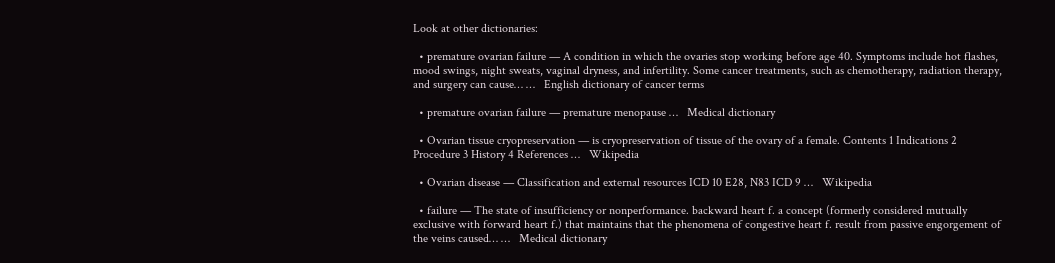Look at other dictionaries:

  • premature ovarian failure — A condition in which the ovaries stop working before age 40. Symptoms include hot flashes, mood swings, night sweats, vaginal dryness, and infertility. Some cancer treatments, such as chemotherapy, radiation therapy, and surgery can cause… …   English dictionary of cancer terms

  • premature ovarian failure — premature menopause …   Medical dictionary

  • Ovarian tissue cryopreservation — is cryopreservation of tissue of the ovary of a female. Contents 1 Indications 2 Procedure 3 History 4 References …   Wikipedia

  • Ovarian disease — Classification and external resources ICD 10 E28, N83 ICD 9 …   Wikipedia

  • failure — The state of insufficiency or nonperformance. backward heart f. a concept (formerly considered mutually exclusive with forward heart f.) that maintains that the phenomena of congestive heart f. result from passive engorgement of the veins caused… …   Medical dictionary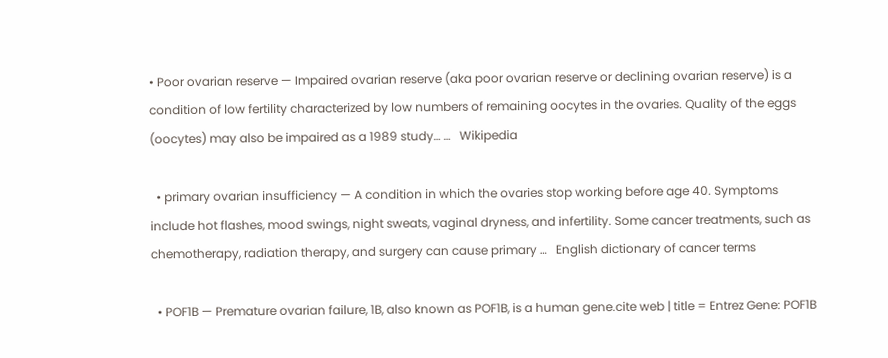• Poor ovarian reserve — Impaired ovarian reserve (aka poor ovarian reserve or declining ovarian reserve) is a condition of low fertility characterized by low numbers of remaining oocytes in the ovaries. Quality of the eggs (oocytes) may also be impaired as a 1989 study… …   Wikipedia

  • primary ovarian insufficiency — A condition in which the ovaries stop working before age 40. Symptoms include hot flashes, mood swings, night sweats, vaginal dryness, and infertility. Some cancer treatments, such as chemotherapy, radiation therapy, and surgery can cause primary …   English dictionary of cancer terms

  • POF1B — Premature ovarian failure, 1B, also known as POF1B, is a human gene.cite web | title = Entrez Gene: POF1B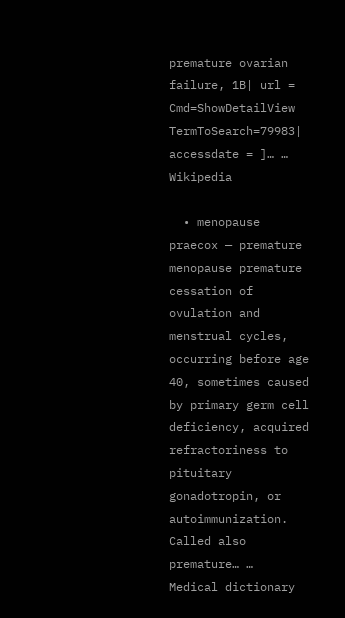premature ovarian failure, 1B| url = Cmd=ShowDetailView TermToSearch=79983| accessdate = ]… …   Wikipedia

  • menopause praecox — premature menopause premature cessation of ovulation and menstrual cycles, occurring before age 40, sometimes caused by primary germ cell deficiency, acquired refractoriness to pituitary gonadotropin, or autoimmunization. Called also premature… …   Medical dictionary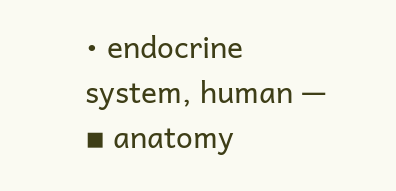• endocrine system, human — ▪ anatomy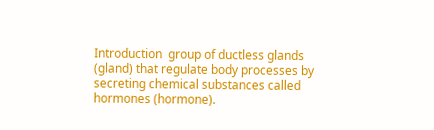Introduction  group of ductless glands (gland) that regulate body processes by secreting chemical substances called hormones (hormone).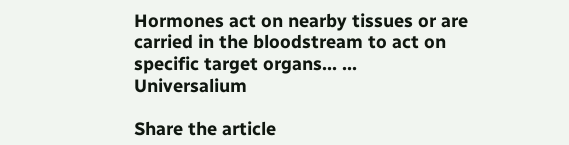Hormones act on nearby tissues or are carried in the bloodstream to act on specific target organs… …   Universalium

Share the article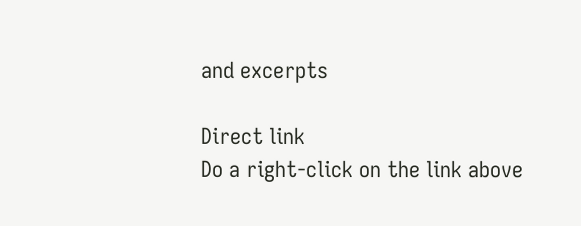and excerpts

Direct link
Do a right-click on the link above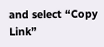and select “Copy Link”